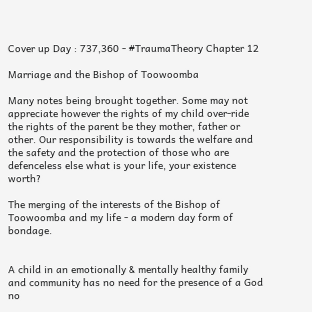Cover up Day : 737,360 - #TraumaTheory Chapter 12

Marriage and the Bishop of Toowoomba

Many notes being brought together. Some may not appreciate however the rights of my child over-ride the rights of the parent be they mother, father or other. Our responsibility is towards the welfare and the safety and the protection of those who are defenceless else what is your life, your existence worth?

The merging of the interests of the Bishop of Toowoomba and my life - a modern day form of bondage.


A child in an emotionally & mentally healthy family and community has no need for the presence of a God no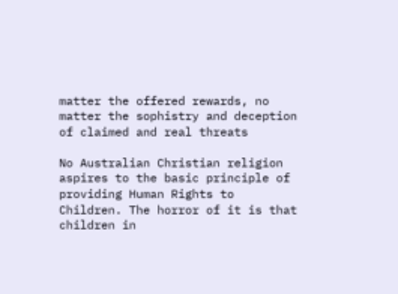matter the offered rewards, no matter the sophistry and deception of claimed and real threats

No Australian Christian religion aspires to the basic principle of providing Human Rights to Children. The horror of it is that children in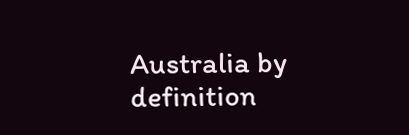Australia by definition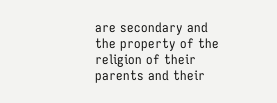are secondary and the property of the religion of their parents and their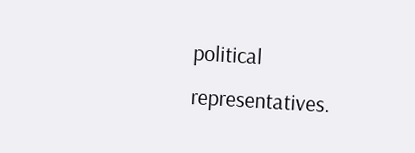political representatives.